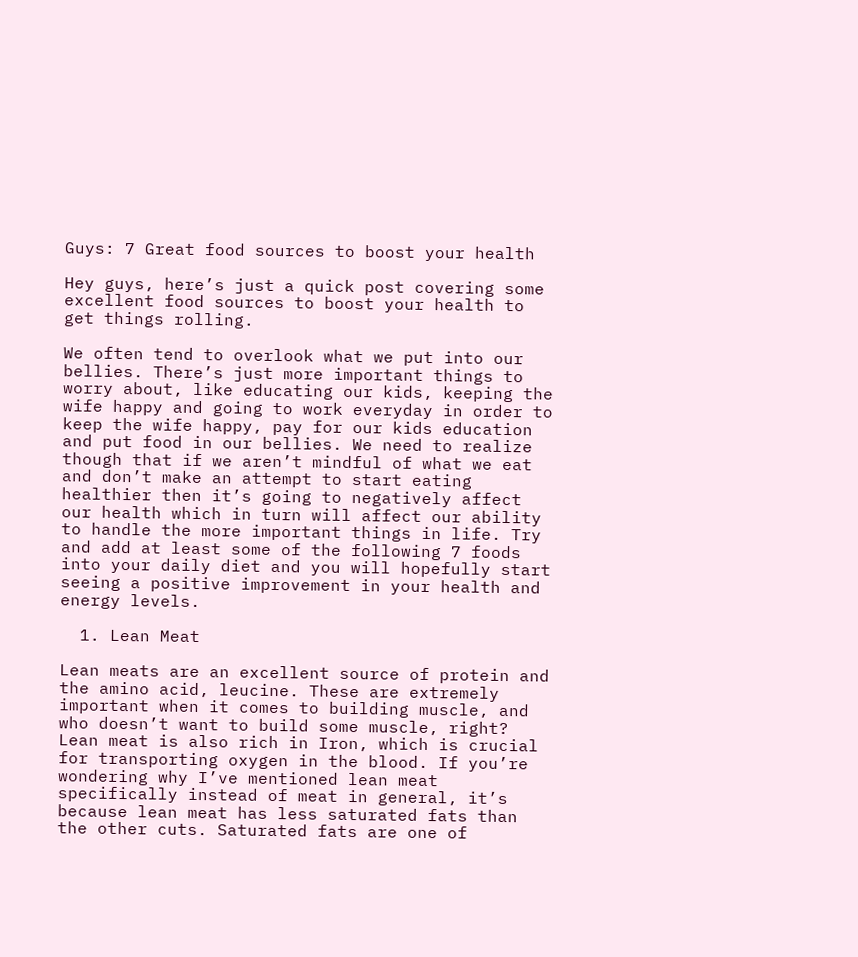Guys: 7 Great food sources to boost your health

Hey guys, here’s just a quick post covering some excellent food sources to boost your health to get things rolling.

We often tend to overlook what we put into our bellies. There’s just more important things to worry about, like educating our kids, keeping the wife happy and going to work everyday in order to keep the wife happy, pay for our kids education and put food in our bellies. We need to realize though that if we aren’t mindful of what we eat and don’t make an attempt to start eating healthier then it’s going to negatively affect our health which in turn will affect our ability to handle the more important things in life. Try and add at least some of the following 7 foods into your daily diet and you will hopefully start seeing a positive improvement in your health and energy levels.

  1. Lean Meat

Lean meats are an excellent source of protein and the amino acid, leucine. These are extremely important when it comes to building muscle, and who doesn’t want to build some muscle, right? Lean meat is also rich in Iron, which is crucial for transporting oxygen in the blood. If you’re wondering why I’ve mentioned lean meat specifically instead of meat in general, it’s because lean meat has less saturated fats than the other cuts. Saturated fats are one of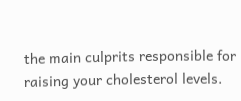the main culprits responsible for raising your cholesterol levels.